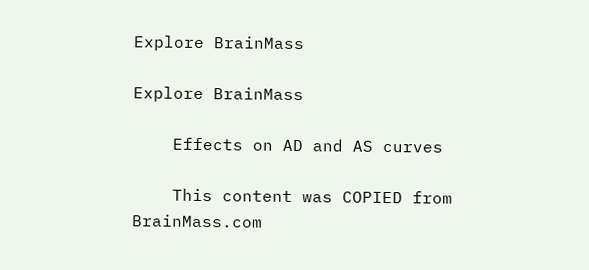Explore BrainMass

Explore BrainMass

    Effects on AD and AS curves

    This content was COPIED from BrainMass.com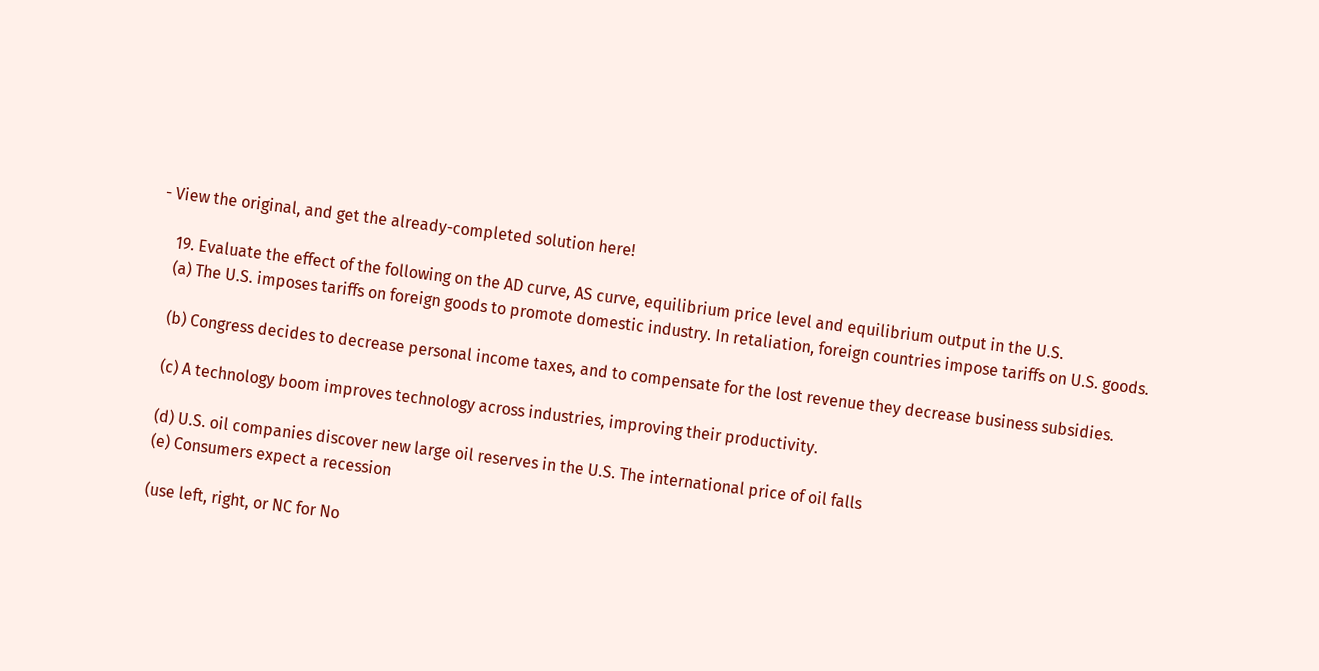- View the original, and get the already-completed solution here!

    19. Evaluate the effect of the following on the AD curve, AS curve, equilibrium price level and equilibrium output in the U.S.
    (a) The U.S. imposes tariffs on foreign goods to promote domestic industry. In retaliation, foreign countries impose tariffs on U.S. goods.

    (b) Congress decides to decrease personal income taxes, and to compensate for the lost revenue they decrease business subsidies.

    (c) A technology boom improves technology across industries, improving their productivity.

    (d) U.S. oil companies discover new large oil reserves in the U.S. The international price of oil falls
    (e) Consumers expect a recession

    (use left, right, or NC for No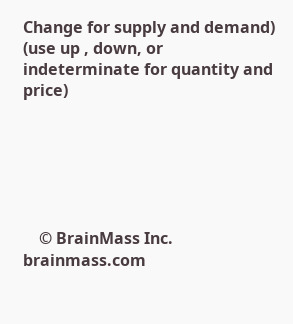Change for supply and demand) (use up , down, or indeterminate for quantity and price)






    © BrainMass Inc. brainmass.com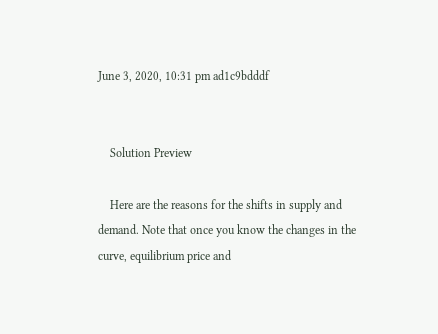June 3, 2020, 10:31 pm ad1c9bdddf


    Solution Preview

    Here are the reasons for the shifts in supply and demand. Note that once you know the changes in the curve, equilibrium price and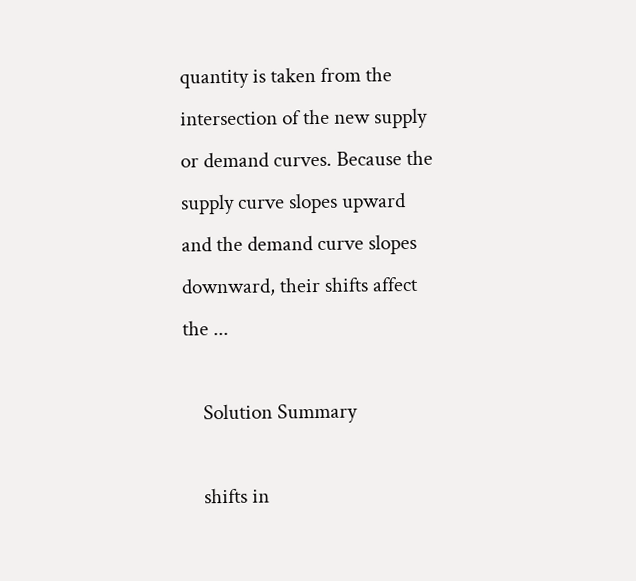quantity is taken from the intersection of the new supply or demand curves. Because the supply curve slopes upward and the demand curve slopes downward, their shifts affect the ...

    Solution Summary

    shifts in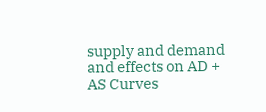supply and demand and effects on AD + AS Curves